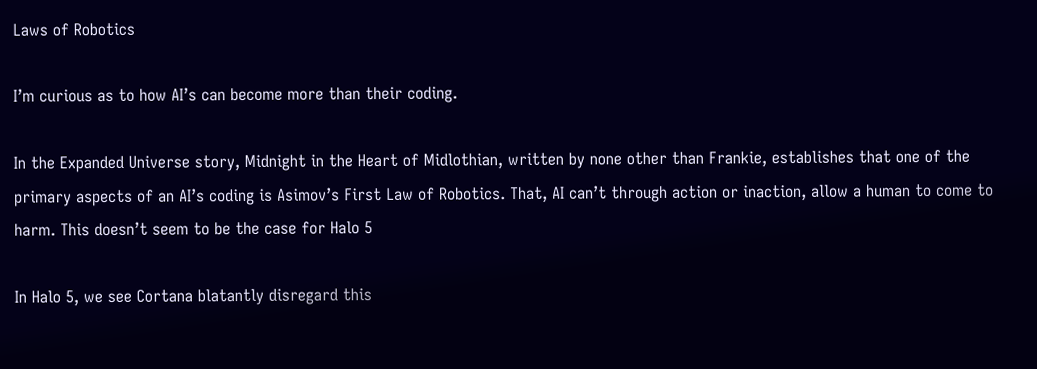Laws of Robotics

I’m curious as to how AI’s can become more than their coding.

In the Expanded Universe story, Midnight in the Heart of Midlothian, written by none other than Frankie, establishes that one of the primary aspects of an AI’s coding is Asimov’s First Law of Robotics. That, AI can’t through action or inaction, allow a human to come to harm. This doesn’t seem to be the case for Halo 5

In Halo 5, we see Cortana blatantly disregard this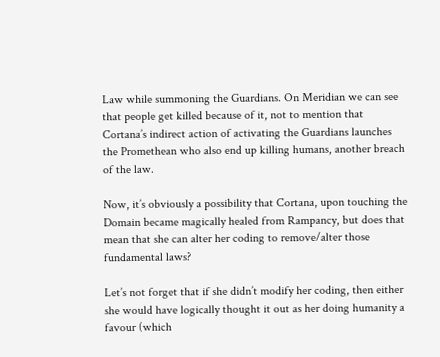Law while summoning the Guardians. On Meridian we can see that people get killed because of it, not to mention that Cortana’s indirect action of activating the Guardians launches the Promethean who also end up killing humans, another breach of the law.

Now, it’s obviously a possibility that Cortana, upon touching the Domain became magically healed from Rampancy, but does that mean that she can alter her coding to remove/alter those fundamental laws?

Let’s not forget that if she didn’t modify her coding, then either she would have logically thought it out as her doing humanity a favour (which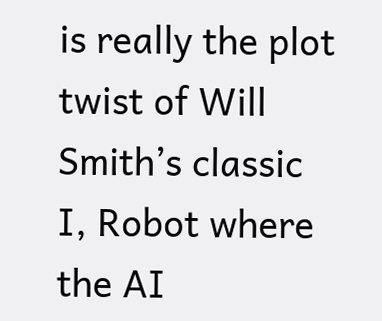is really the plot twist of Will Smith’s classic I, Robot where the AI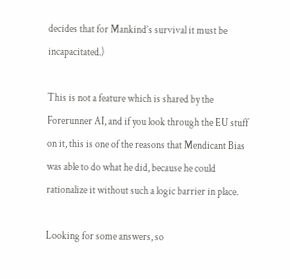decides that for Mankind’s survival it must be incapacitated.)

This is not a feature which is shared by the Forerunner AI, and if you look through the EU stuff on it, this is one of the reasons that Mendicant Bias was able to do what he did, because he could rationalize it without such a logic barrier in place.

Looking for some answers, so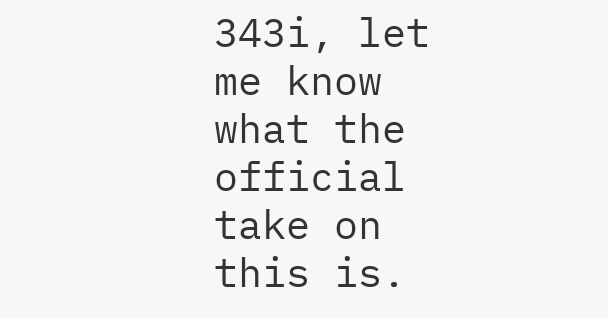343i, let me know what the official take on this is.